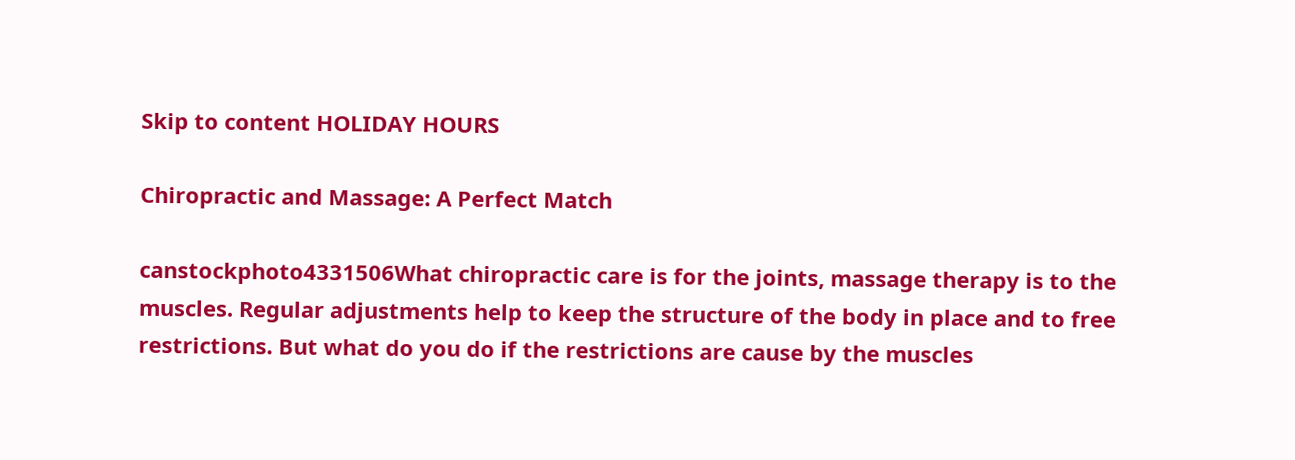Skip to content HOLIDAY HOURS

Chiropractic and Massage: A Perfect Match

canstockphoto4331506What chiropractic care is for the joints, massage therapy is to the muscles. Regular adjustments help to keep the structure of the body in place and to free restrictions. But what do you do if the restrictions are cause by the muscles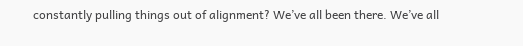constantly pulling things out of alignment? We’ve all been there. We’ve all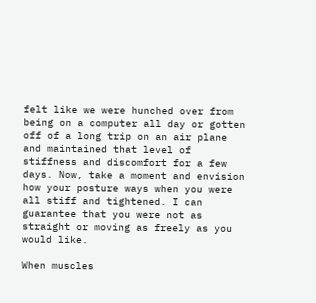felt like we were hunched over from being on a computer all day or gotten off of a long trip on an air plane and maintained that level of stiffness and discomfort for a few days. Now, take a moment and envision how your posture ways when you were all stiff and tightened. I can guarantee that you were not as straight or moving as freely as you would like.

When muscles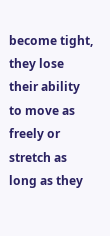become tight, they lose their ability to move as freely or stretch as long as they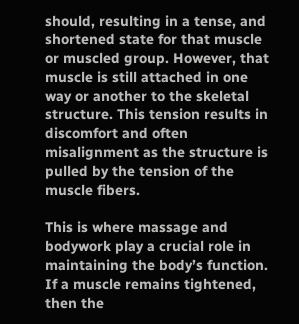should, resulting in a tense, and shortened state for that muscle or muscled group. However, that muscle is still attached in one way or another to the skeletal structure. This tension results in discomfort and often misalignment as the structure is pulled by the tension of the muscle fibers.

This is where massage and bodywork play a crucial role in maintaining the body’s function. If a muscle remains tightened, then the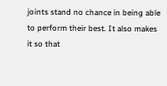joints stand no chance in being able to perform their best. It also makes it so that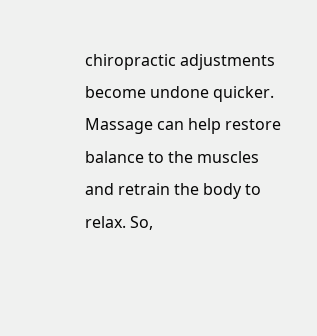chiropractic adjustments become undone quicker. Massage can help restore balance to the muscles and retrain the body to relax. So,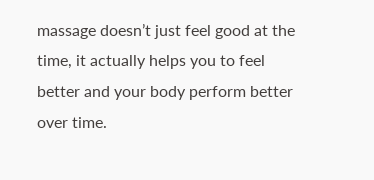massage doesn’t just feel good at the time, it actually helps you to feel better and your body perform better over time.